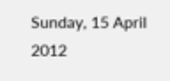Sunday, 15 April 2012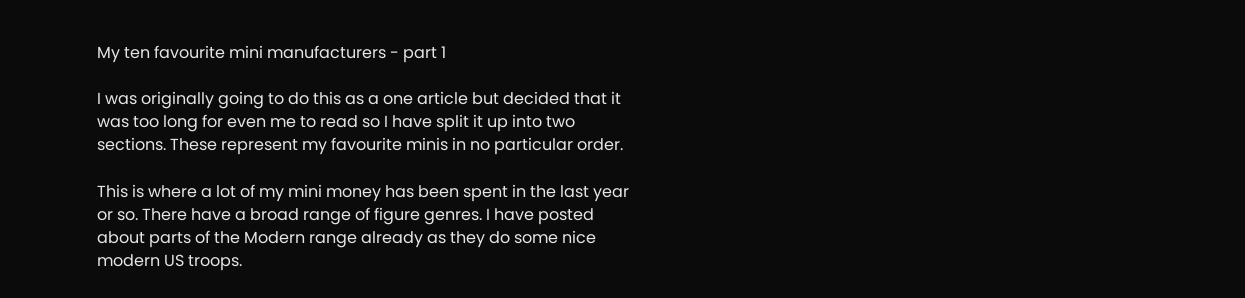My ten favourite mini manufacturers - part 1

I was originally going to do this as a one article but decided that it was too long for even me to read so I have split it up into two sections. These represent my favourite minis in no particular order.

This is where a lot of my mini money has been spent in the last year or so. There have a broad range of figure genres. I have posted about parts of the Modern range already as they do some nice modern US troops.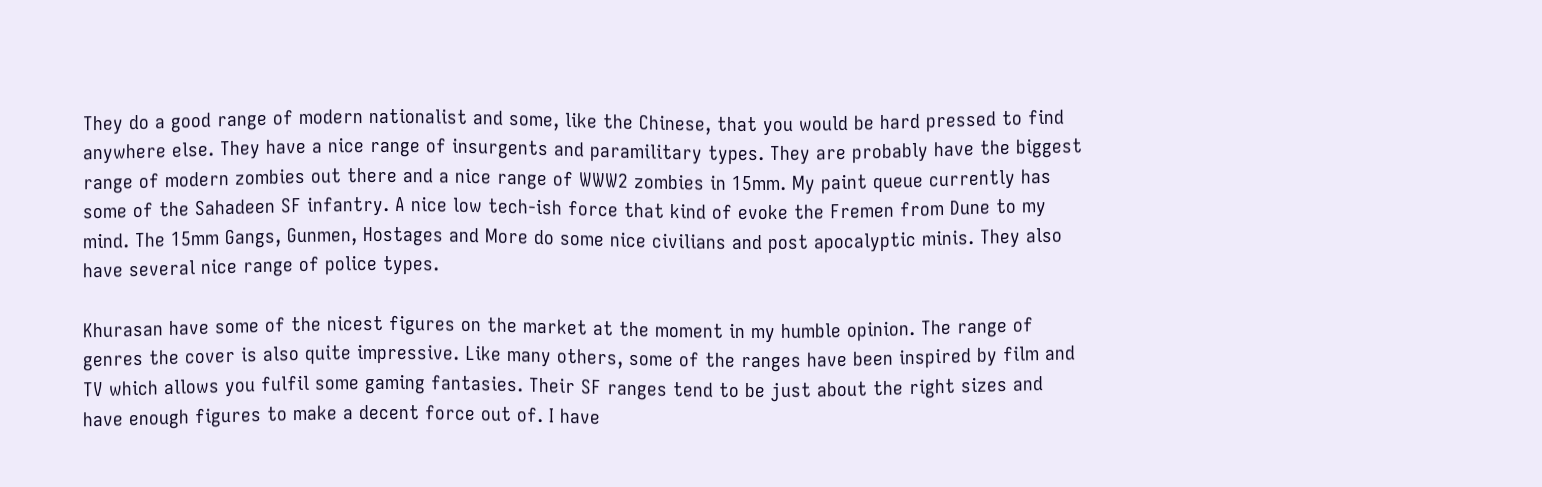They do a good range of modern nationalist and some, like the Chinese, that you would be hard pressed to find anywhere else. They have a nice range of insurgents and paramilitary types. They are probably have the biggest range of modern zombies out there and a nice range of WWW2 zombies in 15mm. My paint queue currently has some of the Sahadeen SF infantry. A nice low tech-ish force that kind of evoke the Fremen from Dune to my mind. The 15mm Gangs, Gunmen, Hostages and More do some nice civilians and post apocalyptic minis. They also have several nice range of police types.

Khurasan have some of the nicest figures on the market at the moment in my humble opinion. The range of genres the cover is also quite impressive. Like many others, some of the ranges have been inspired by film and TV which allows you fulfil some gaming fantasies. Their SF ranges tend to be just about the right sizes and have enough figures to make a decent force out of. I have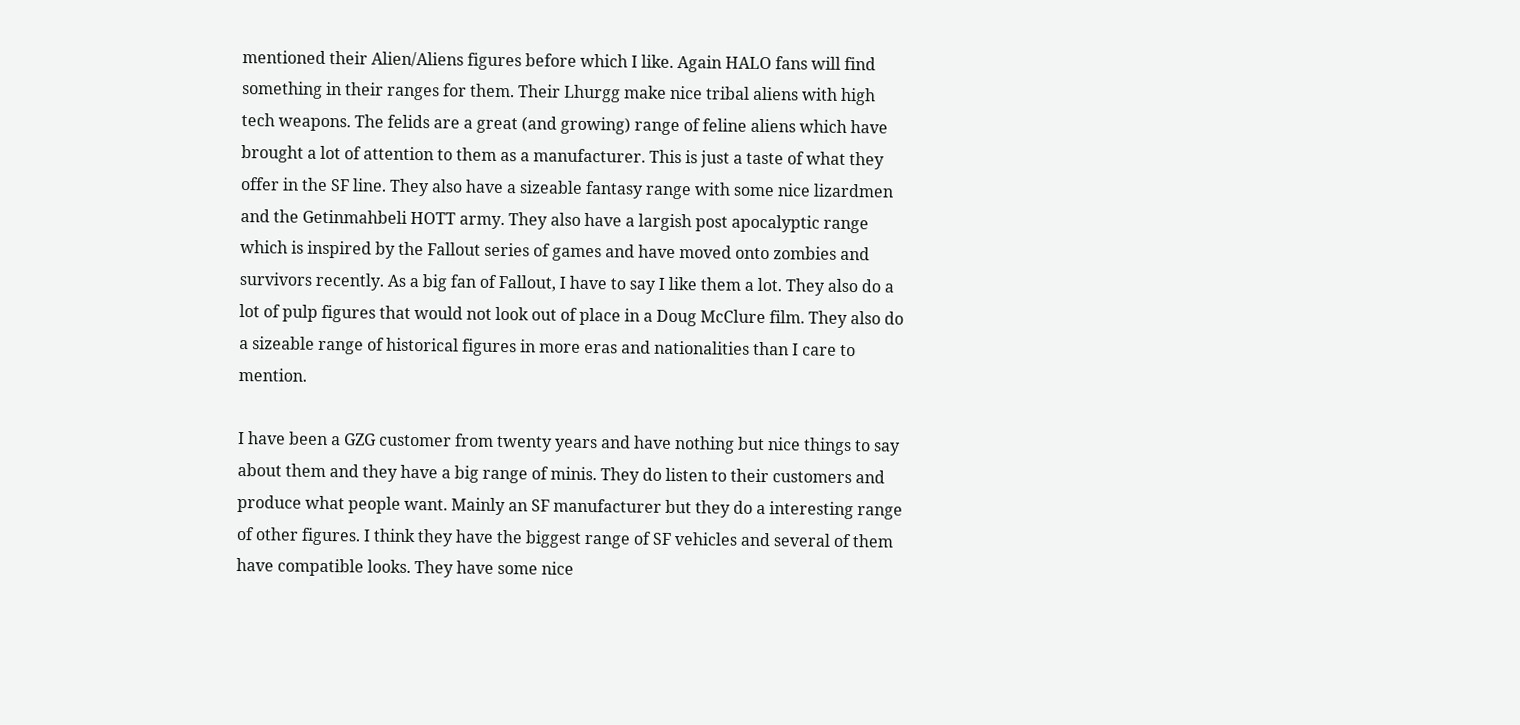mentioned their Alien/Aliens figures before which I like. Again HALO fans will find something in their ranges for them. Their Lhurgg make nice tribal aliens with high tech weapons. The felids are a great (and growing) range of feline aliens which have brought a lot of attention to them as a manufacturer. This is just a taste of what they offer in the SF line. They also have a sizeable fantasy range with some nice lizardmen and the Getinmahbeli HOTT army. They also have a largish post apocalyptic range which is inspired by the Fallout series of games and have moved onto zombies and survivors recently. As a big fan of Fallout, I have to say I like them a lot. They also do a lot of pulp figures that would not look out of place in a Doug McClure film. They also do a sizeable range of historical figures in more eras and nationalities than I care to mention.

I have been a GZG customer from twenty years and have nothing but nice things to say about them and they have a big range of minis. They do listen to their customers and produce what people want. Mainly an SF manufacturer but they do a interesting range of other figures. I think they have the biggest range of SF vehicles and several of them have compatible looks. They have some nice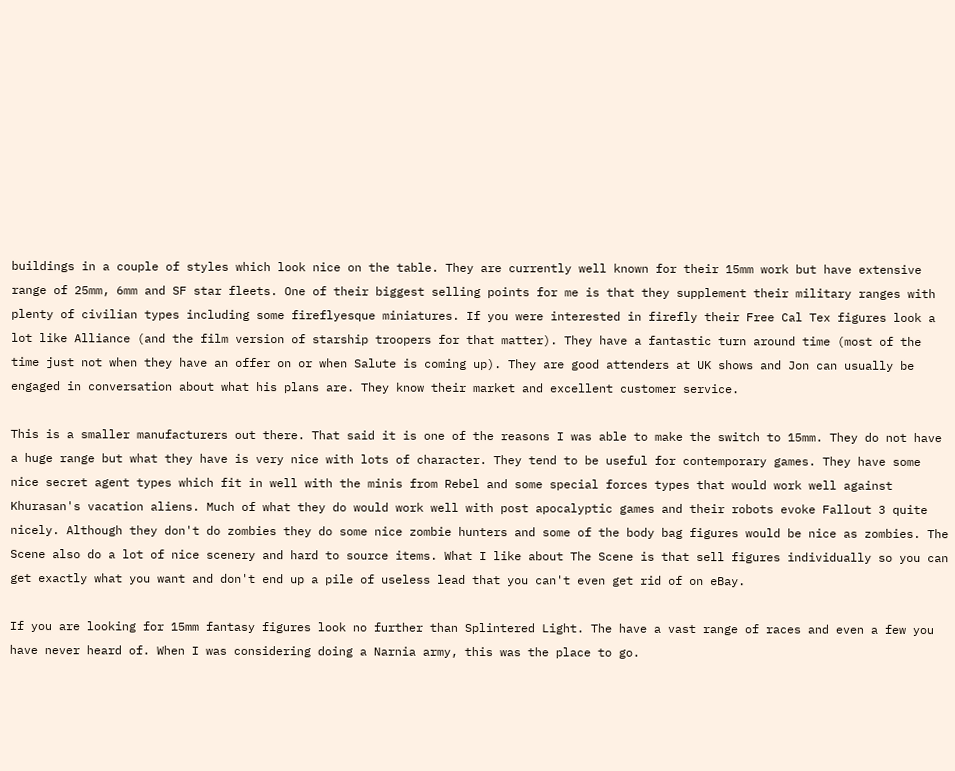buildings in a couple of styles which look nice on the table. They are currently well known for their 15mm work but have extensive range of 25mm, 6mm and SF star fleets. One of their biggest selling points for me is that they supplement their military ranges with plenty of civilian types including some fireflyesque miniatures. If you were interested in firefly their Free Cal Tex figures look a lot like Alliance (and the film version of starship troopers for that matter). They have a fantastic turn around time (most of the time just not when they have an offer on or when Salute is coming up). They are good attenders at UK shows and Jon can usually be engaged in conversation about what his plans are. They know their market and excellent customer service.

This is a smaller manufacturers out there. That said it is one of the reasons I was able to make the switch to 15mm. They do not have a huge range but what they have is very nice with lots of character. They tend to be useful for contemporary games. They have some nice secret agent types which fit in well with the minis from Rebel and some special forces types that would work well against Khurasan's vacation aliens. Much of what they do would work well with post apocalyptic games and their robots evoke Fallout 3 quite nicely. Although they don't do zombies they do some nice zombie hunters and some of the body bag figures would be nice as zombies. The Scene also do a lot of nice scenery and hard to source items. What I like about The Scene is that sell figures individually so you can get exactly what you want and don't end up a pile of useless lead that you can't even get rid of on eBay.

If you are looking for 15mm fantasy figures look no further than Splintered Light. The have a vast range of races and even a few you have never heard of. When I was considering doing a Narnia army, this was the place to go.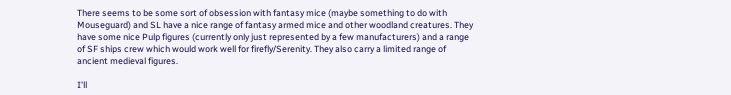There seems to be some sort of obsession with fantasy mice (maybe something to do with Mouseguard) and SL have a nice range of fantasy armed mice and other woodland creatures. They have some nice Pulp figures (currently only just represented by a few manufacturers) and a range of SF ships crew which would work well for firefly/Serenity. They also carry a limited range of ancient medieval figures.

I'll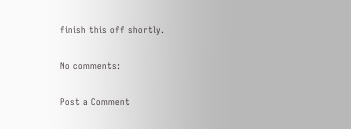finish this off shortly.

No comments:

Post a Comment